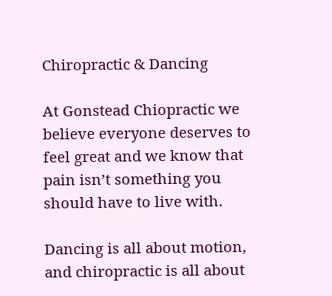Chiropractic & Dancing

At Gonstead Chiopractic we believe everyone deserves to feel great and we know that pain isn’t something you should have to live with.

Dancing is all about motion, and chiropractic is all about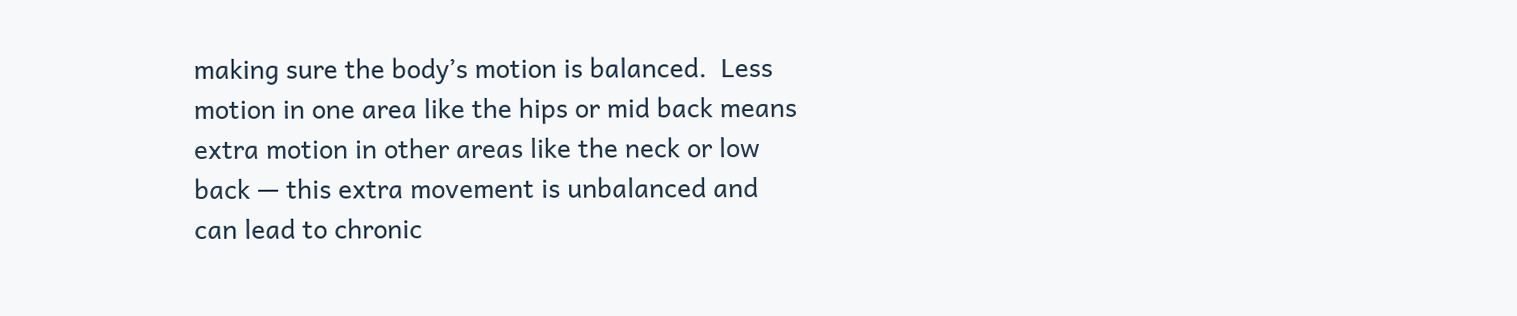making sure the body’s motion is balanced.  Less motion in one area like the hips or mid back means extra motion in other areas like the neck or low back — this extra movement is unbalanced and can lead to chronic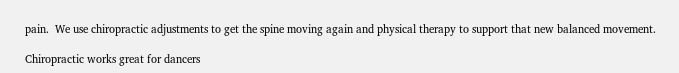pain.  We use chiropractic adjustments to get the spine moving again and physical therapy to support that new balanced movement.

Chiropractic works great for dancers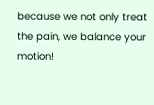because we not only treat the pain, we balance your motion!